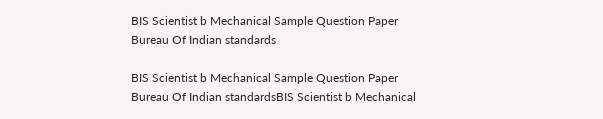BIS Scientist b Mechanical Sample Question Paper Bureau Of Indian standards

BIS Scientist b Mechanical Sample Question Paper Bureau Of Indian standardsBIS Scientist b Mechanical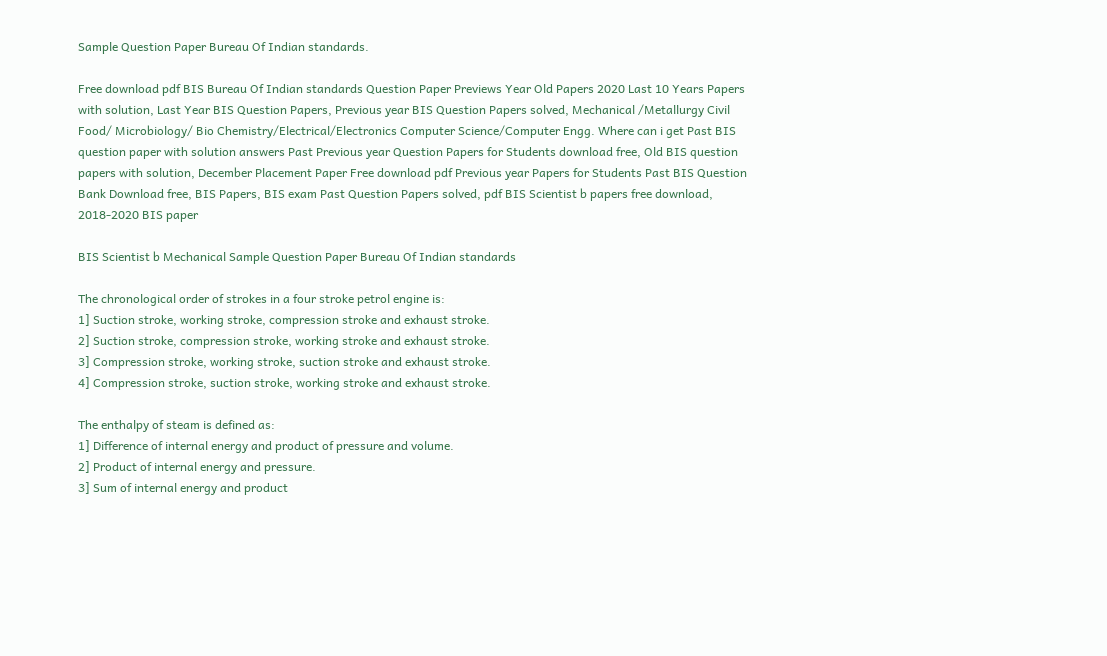Sample Question Paper Bureau Of Indian standards.

Free download pdf BIS Bureau Of Indian standards Question Paper Previews Year Old Papers 2020 Last 10 Years Papers with solution, Last Year BIS Question Papers, Previous year BIS Question Papers solved, Mechanical /Metallurgy Civil Food/ Microbiology/ Bio Chemistry/Electrical/Electronics Computer Science/Computer Engg. Where can i get Past BIS question paper with solution answers Past Previous year Question Papers for Students download free, Old BIS question papers with solution, December Placement Paper Free download pdf Previous year Papers for Students Past BIS Question Bank Download free, BIS Papers, BIS exam Past Question Papers solved, pdf BIS Scientist b papers free download, 2018-2020 BIS paper

BIS Scientist b Mechanical Sample Question Paper Bureau Of Indian standards

The chronological order of strokes in a four stroke petrol engine is:
1] Suction stroke, working stroke, compression stroke and exhaust stroke.
2] Suction stroke, compression stroke, working stroke and exhaust stroke.
3] Compression stroke, working stroke, suction stroke and exhaust stroke.
4] Compression stroke, suction stroke, working stroke and exhaust stroke.

The enthalpy of steam is defined as:
1] Difference of internal energy and product of pressure and volume.
2] Product of internal energy and pressure.
3] Sum of internal energy and product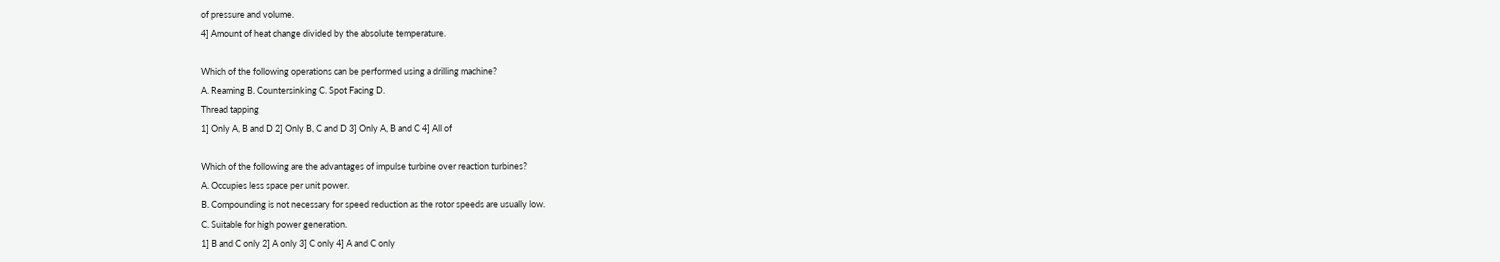of pressure and volume.
4] Amount of heat change divided by the absolute temperature.

Which of the following operations can be performed using a drilling machine?
A. Reaming B. Countersinking C. Spot Facing D.
Thread tapping
1] Only A, B and D 2] Only B, C and D 3] Only A, B and C 4] All of

Which of the following are the advantages of impulse turbine over reaction turbines?
A. Occupies less space per unit power.
B. Compounding is not necessary for speed reduction as the rotor speeds are usually low.
C. Suitable for high power generation.
1] B and C only 2] A only 3] C only 4] A and C only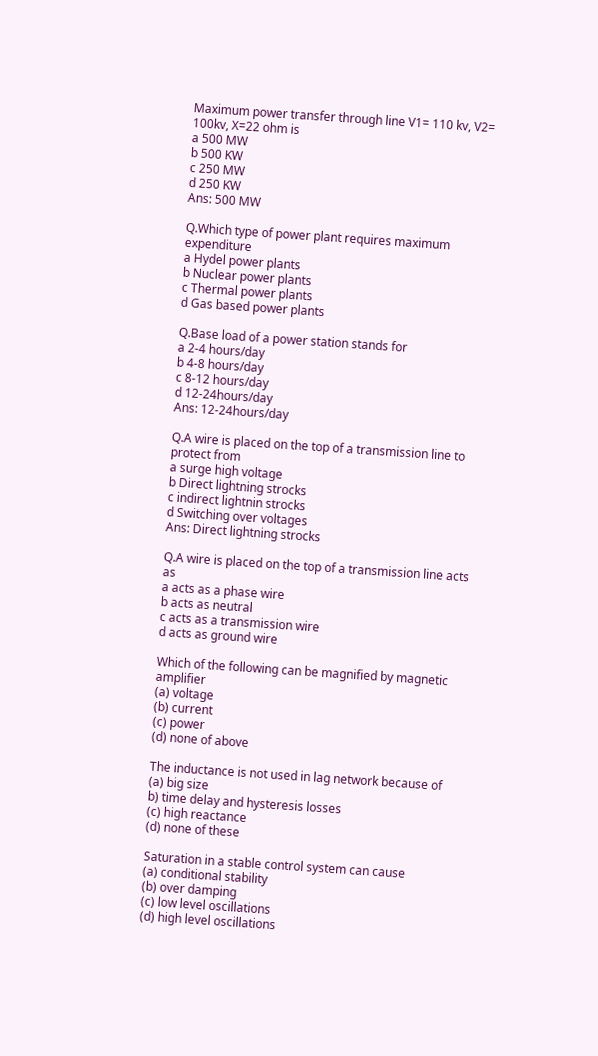Maximum power transfer through line V1= 110 kv, V2= 100kv, X=22 ohm is
a 500 MW
b 500 KW
c 250 MW
d 250 KW
Ans: 500 MW

Q.Which type of power plant requires maximum expenditure
a Hydel power plants
b Nuclear power plants
c Thermal power plants
d Gas based power plants

Q.Base load of a power station stands for
a 2-4 hours/day
b 4-8 hours/day
c 8-12 hours/day
d 12-24hours/day
Ans: 12-24hours/day

Q.A wire is placed on the top of a transmission line to protect from
a surge high voltage
b Direct lightning strocks
c indirect lightnin strocks
d Switching over voltages
Ans: Direct lightning strocks

Q.A wire is placed on the top of a transmission line acts as
a acts as a phase wire
b acts as neutral
c acts as a transmission wire
d acts as ground wire

Which of the following can be magnified by magnetic amplifier
(a) voltage
(b) current
(c) power
(d) none of above

The inductance is not used in lag network because of
(a) big size
b) time delay and hysteresis losses
(c) high reactance
(d) none of these

Saturation in a stable control system can cause
(a) conditional stability
(b) over damping
(c) low level oscillations
(d) high level oscillations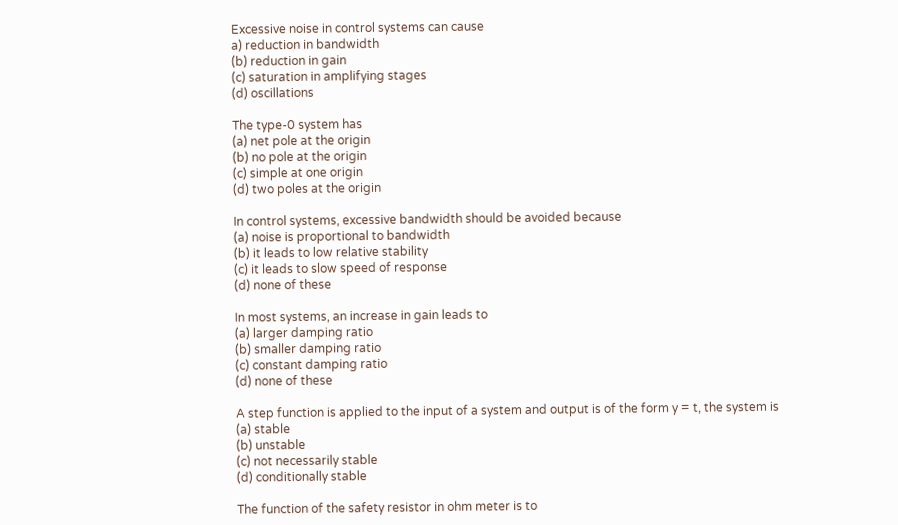Excessive noise in control systems can cause
a) reduction in bandwidth
(b) reduction in gain
(c) saturation in amplifying stages
(d) oscillations

The type-0 system has
(a) net pole at the origin
(b) no pole at the origin
(c) simple at one origin
(d) two poles at the origin

In control systems, excessive bandwidth should be avoided because
(a) noise is proportional to bandwidth
(b) it leads to low relative stability
(c) it leads to slow speed of response
(d) none of these

In most systems, an increase in gain leads to
(a) larger damping ratio
(b) smaller damping ratio
(c) constant damping ratio
(d) none of these

A step function is applied to the input of a system and output is of the form y = t, the system is
(a) stable
(b) unstable
(c) not necessarily stable
(d) conditionally stable

The function of the safety resistor in ohm meter is to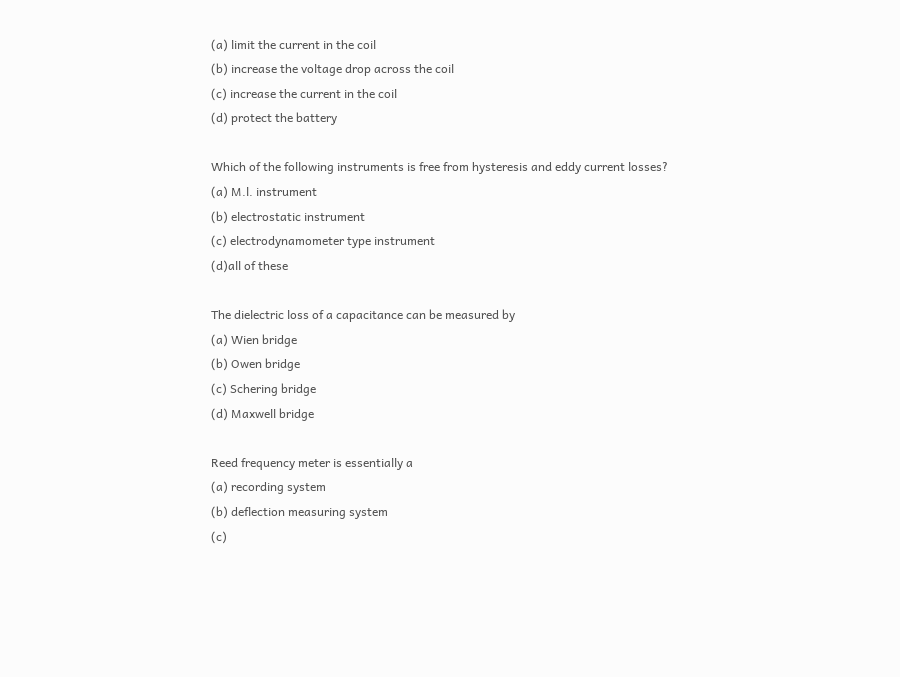(a) limit the current in the coil
(b) increase the voltage drop across the coil
(c) increase the current in the coil
(d) protect the battery

Which of the following instruments is free from hysteresis and eddy current losses?
(a) M.l. instrument
(b) electrostatic instrument
(c) electrodynamometer type instrument
(d)all of these

The dielectric loss of a capacitance can be measured by
(a) Wien bridge
(b) Owen bridge
(c) Schering bridge
(d) Maxwell bridge

Reed frequency meter is essentially a
(a) recording system
(b) deflection measuring system
(c)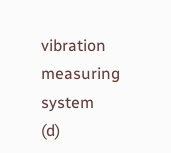vibration measuring system
(d)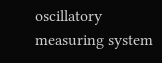oscillatory measuring system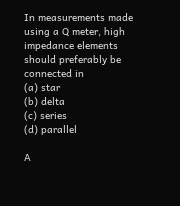In measurements made using a Q meter, high impedance elements should preferably be connected in
(a) star
(b) delta
(c) series
(d) parallel

A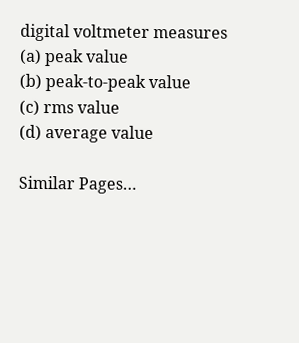digital voltmeter measures
(a) peak value
(b) peak-to-peak value
(c) rms value
(d) average value

Similar Pages…